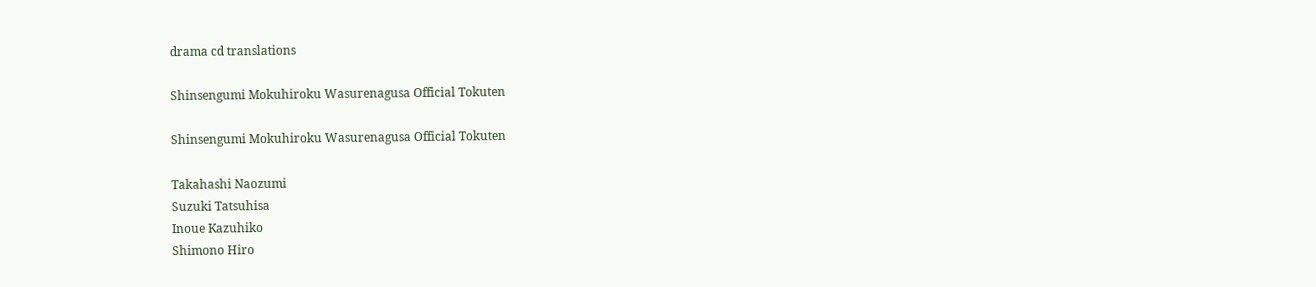drama cd translations

Shinsengumi Mokuhiroku Wasurenagusa Official Tokuten

Shinsengumi Mokuhiroku Wasurenagusa Official Tokuten

Takahashi Naozumi
Suzuki Tatsuhisa
Inoue Kazuhiko
Shimono Hiro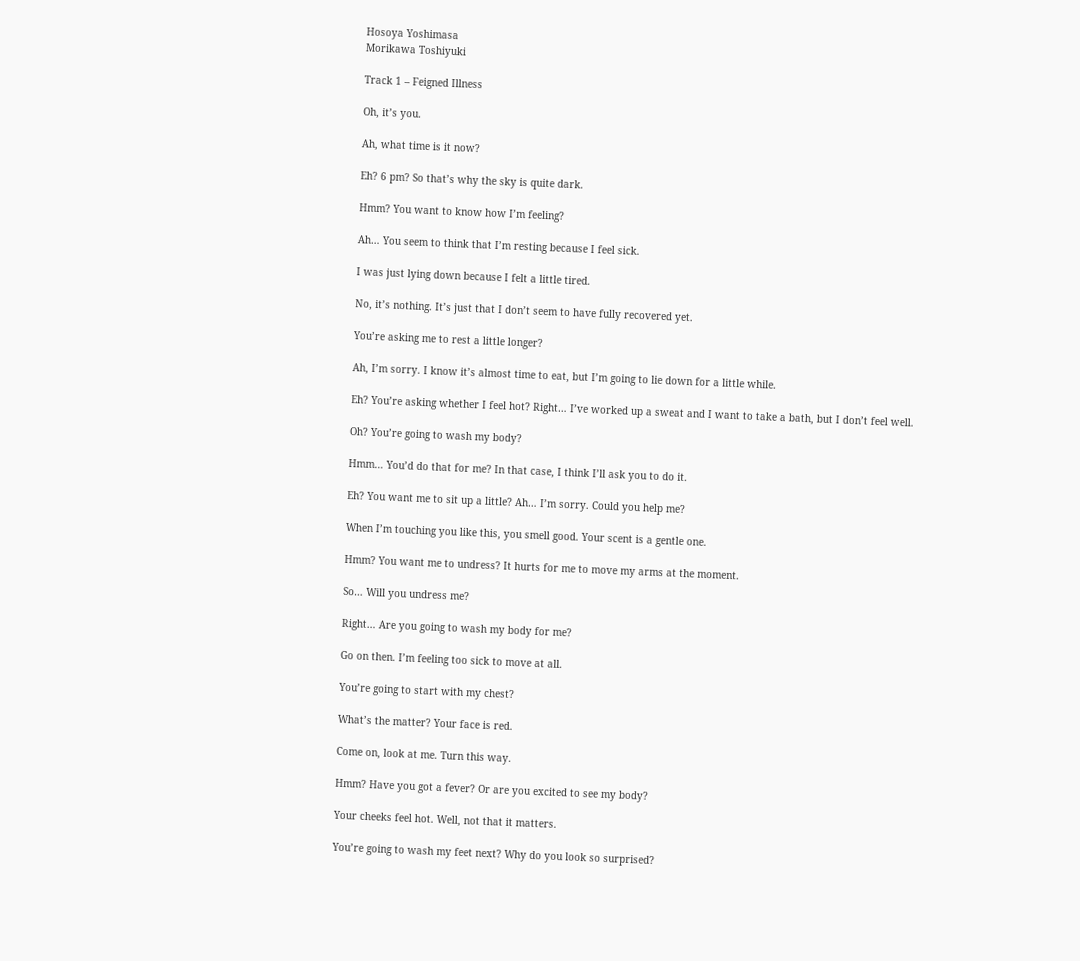Hosoya Yoshimasa
Morikawa Toshiyuki

Track 1 – Feigned Illness

Oh, it’s you.

Ah, what time is it now?

Eh? 6 pm? So that’s why the sky is quite dark.

Hmm? You want to know how I’m feeling?

Ah… You seem to think that I’m resting because I feel sick.

I was just lying down because I felt a little tired.

No, it’s nothing. It’s just that I don’t seem to have fully recovered yet.

You’re asking me to rest a little longer?

Ah, I’m sorry. I know it’s almost time to eat, but I’m going to lie down for a little while.

Eh? You’re asking whether I feel hot? Right… I’ve worked up a sweat and I want to take a bath, but I don’t feel well.

Oh? You’re going to wash my body?

Hmm… You’d do that for me? In that case, I think I’ll ask you to do it.

Eh? You want me to sit up a little? Ah… I’m sorry. Could you help me?

When I’m touching you like this, you smell good. Your scent is a gentle one.

Hmm? You want me to undress? It hurts for me to move my arms at the moment.

So… Will you undress me?

Right… Are you going to wash my body for me?

Go on then. I’m feeling too sick to move at all.

You’re going to start with my chest?

What’s the matter? Your face is red.

Come on, look at me. Turn this way.

Hmm? Have you got a fever? Or are you excited to see my body?

Your cheeks feel hot. Well, not that it matters.

You’re going to wash my feet next? Why do you look so surprised?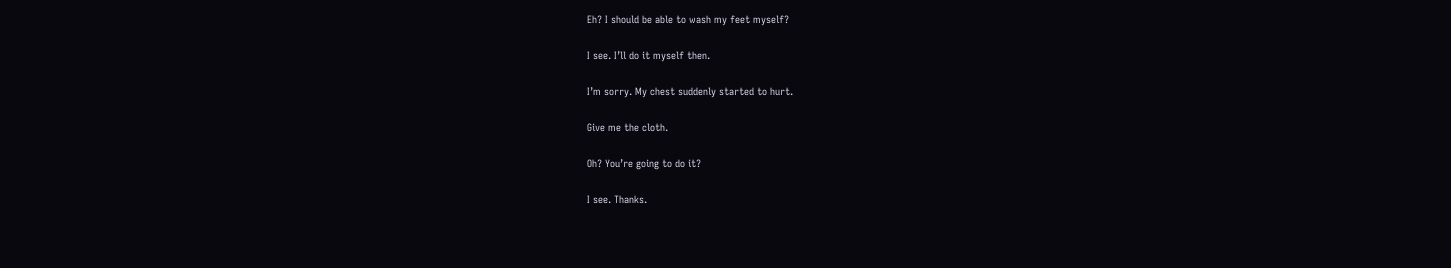Eh? I should be able to wash my feet myself?

I see. I’ll do it myself then.

I’m sorry. My chest suddenly started to hurt.

Give me the cloth.

Oh? You’re going to do it?

I see. Thanks.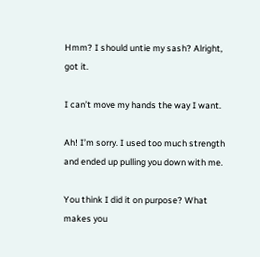Hmm? I should untie my sash? Alright, got it.

I can’t move my hands the way I want.

Ah! I’m sorry. I used too much strength and ended up pulling you down with me.

You think I did it on purpose? What makes you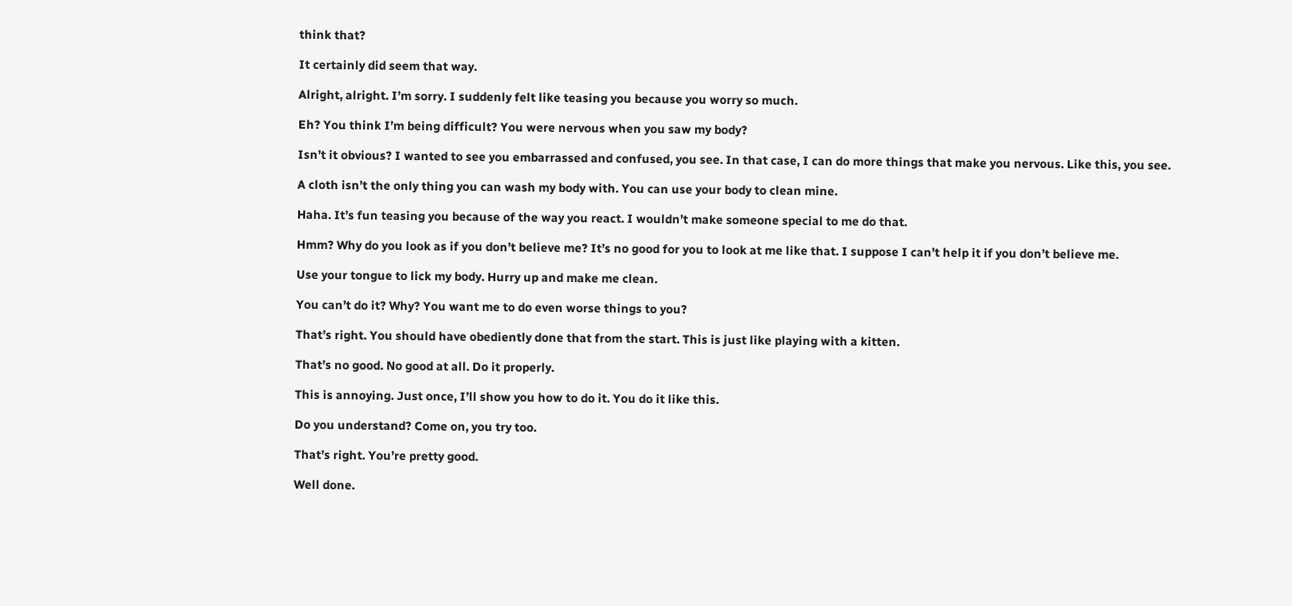think that?

It certainly did seem that way.

Alright, alright. I’m sorry. I suddenly felt like teasing you because you worry so much.

Eh? You think I’m being difficult? You were nervous when you saw my body?

Isn’t it obvious? I wanted to see you embarrassed and confused, you see. In that case, I can do more things that make you nervous. Like this, you see.

A cloth isn’t the only thing you can wash my body with. You can use your body to clean mine.

Haha. It’s fun teasing you because of the way you react. I wouldn’t make someone special to me do that.

Hmm? Why do you look as if you don’t believe me? It’s no good for you to look at me like that. I suppose I can’t help it if you don’t believe me.

Use your tongue to lick my body. Hurry up and make me clean.

You can’t do it? Why? You want me to do even worse things to you?

That’s right. You should have obediently done that from the start. This is just like playing with a kitten.

That’s no good. No good at all. Do it properly.

This is annoying. Just once, I’ll show you how to do it. You do it like this.

Do you understand? Come on, you try too.

That’s right. You’re pretty good.

Well done.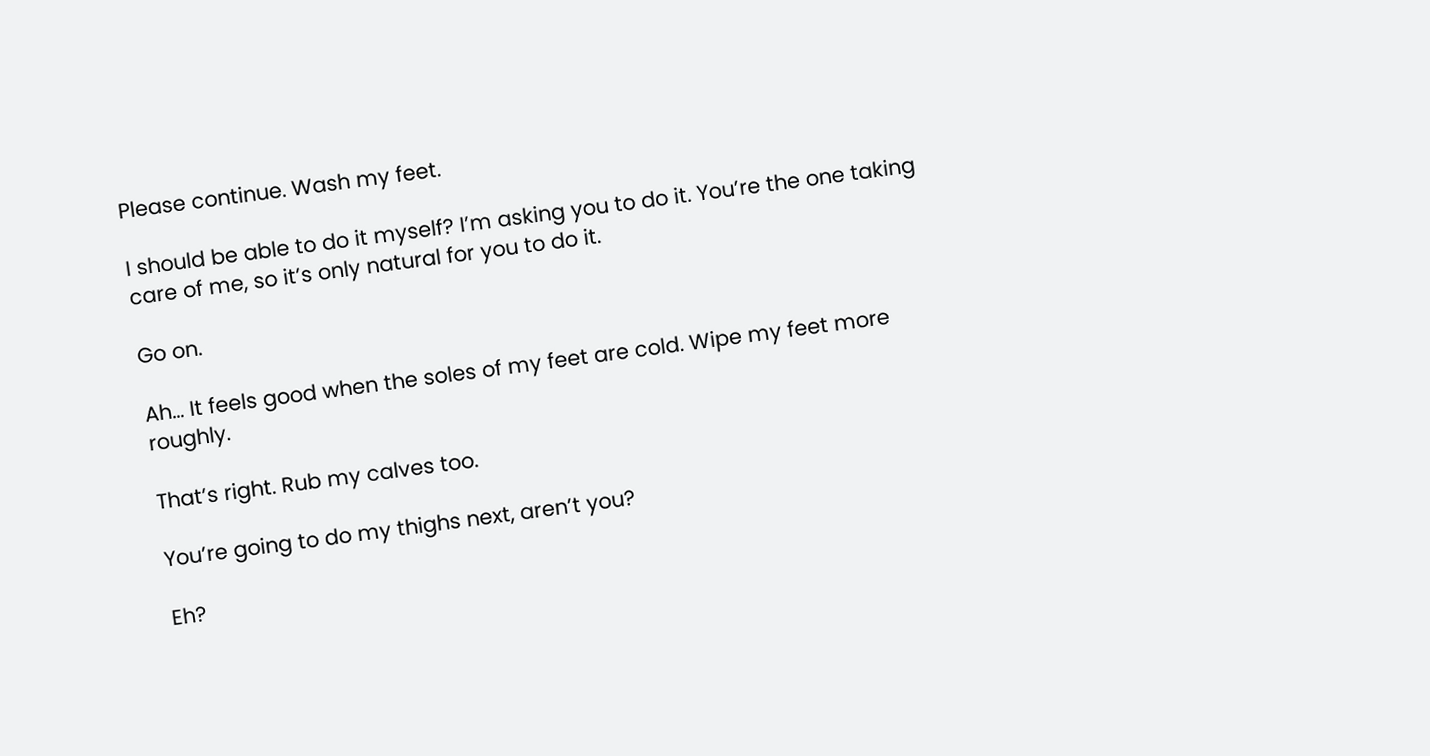Please continue. Wash my feet.

I should be able to do it myself? I’m asking you to do it. You’re the one taking care of me, so it’s only natural for you to do it.

Go on.

Ah… It feels good when the soles of my feet are cold. Wipe my feet more roughly.

That’s right. Rub my calves too.

You’re going to do my thighs next, aren’t you?

Eh?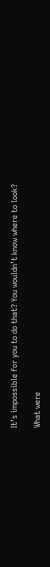It’s impossible for you to do that? You wouldn’t know where to look?

What were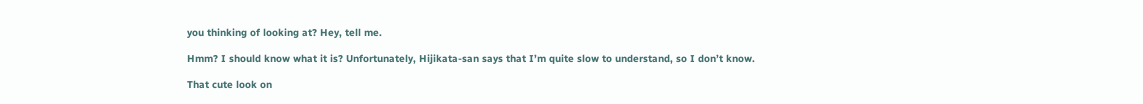you thinking of looking at? Hey, tell me.

Hmm? I should know what it is? Unfortunately, Hijikata-san says that I’m quite slow to understand, so I don’t know.

That cute look on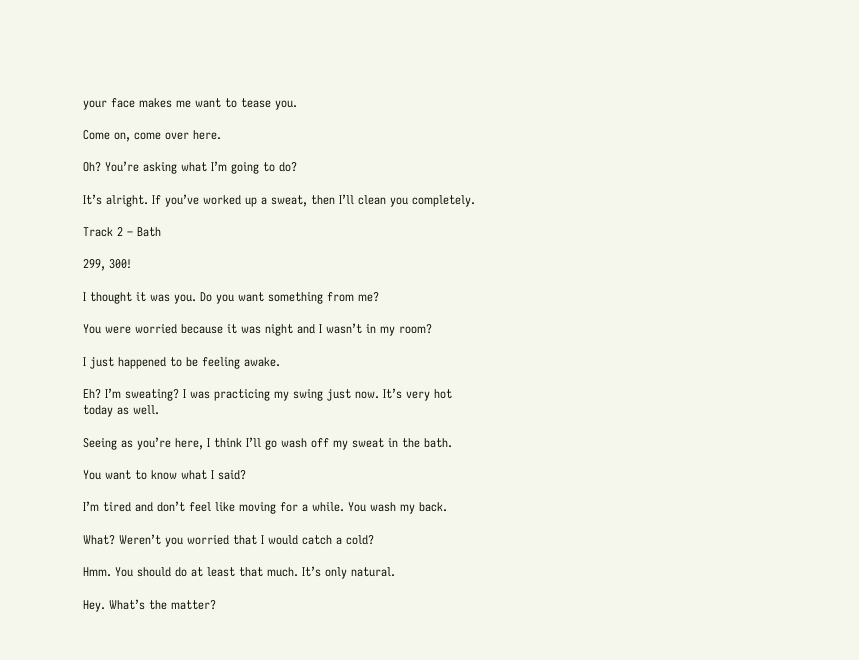your face makes me want to tease you.

Come on, come over here.

Oh? You’re asking what I’m going to do?

It’s alright. If you’ve worked up a sweat, then I’ll clean you completely.

Track 2 – Bath

299, 300!

I thought it was you. Do you want something from me?

You were worried because it was night and I wasn’t in my room?

I just happened to be feeling awake.

Eh? I’m sweating? I was practicing my swing just now. It’s very hot today as well.

Seeing as you’re here, I think I’ll go wash off my sweat in the bath.

You want to know what I said?

I’m tired and don’t feel like moving for a while. You wash my back.

What? Weren’t you worried that I would catch a cold?

Hmm. You should do at least that much. It’s only natural.

Hey. What’s the matter?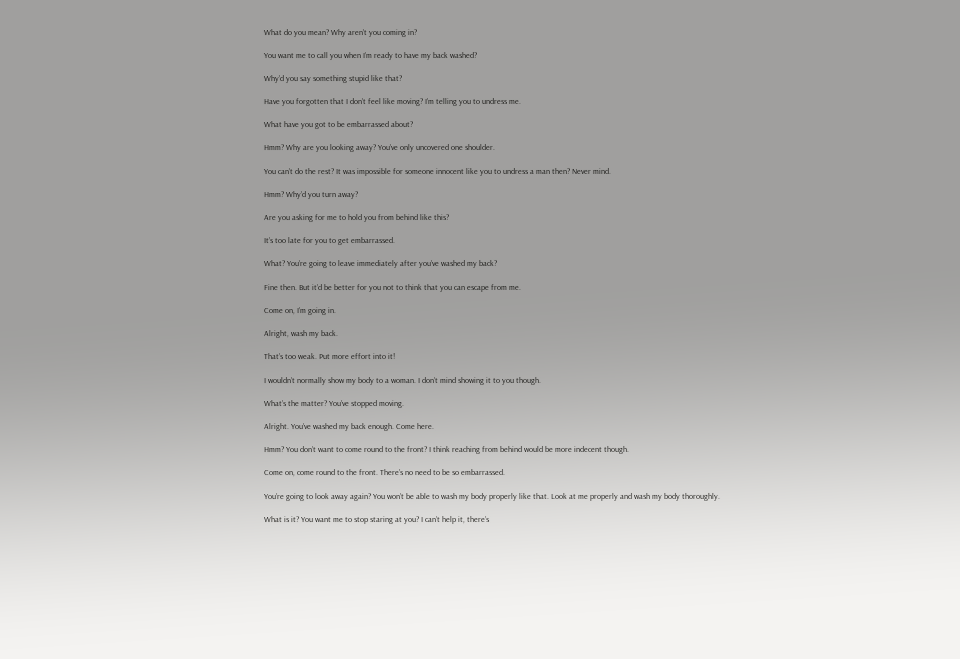What do you mean? Why aren’t you coming in?

You want me to call you when I’m ready to have my back washed?

Why’d you say something stupid like that?

Have you forgotten that I don’t feel like moving? I’m telling you to undress me.

What have you got to be embarrassed about?

Hmm? Why are you looking away? You’ve only uncovered one shoulder.

You can’t do the rest? It was impossible for someone innocent like you to undress a man then? Never mind.

Hmm? Why’d you turn away?

Are you asking for me to hold you from behind like this?

It’s too late for you to get embarrassed.

What? You’re going to leave immediately after you’ve washed my back?

Fine then. But it’d be better for you not to think that you can escape from me.

Come on, I’m going in.

Alright, wash my back.

That’s too weak. Put more effort into it!

I wouldn’t normally show my body to a woman. I don’t mind showing it to you though.

What’s the matter? You’ve stopped moving.

Alright. You’ve washed my back enough. Come here.

Hmm? You don’t want to come round to the front? I think reaching from behind would be more indecent though.

Come on, come round to the front. There’s no need to be so embarrassed.

You’re going to look away again? You won’t be able to wash my body properly like that. Look at me properly and wash my body thoroughly.

What is it? You want me to stop staring at you? I can’t help it, there’s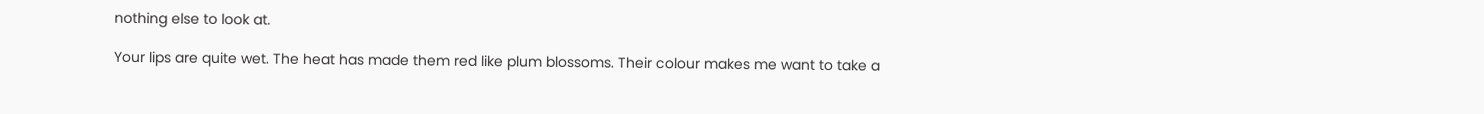nothing else to look at.

Your lips are quite wet. The heat has made them red like plum blossoms. Their colour makes me want to take a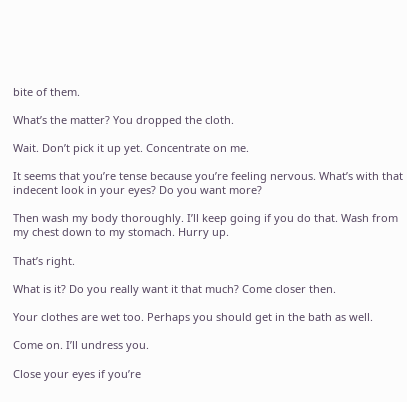bite of them.

What’s the matter? You dropped the cloth.

Wait. Don’t pick it up yet. Concentrate on me.

It seems that you’re tense because you’re feeling nervous. What’s with that indecent look in your eyes? Do you want more?

Then wash my body thoroughly. I’ll keep going if you do that. Wash from my chest down to my stomach. Hurry up.

That’s right.

What is it? Do you really want it that much? Come closer then.

Your clothes are wet too. Perhaps you should get in the bath as well.

Come on. I’ll undress you.

Close your eyes if you’re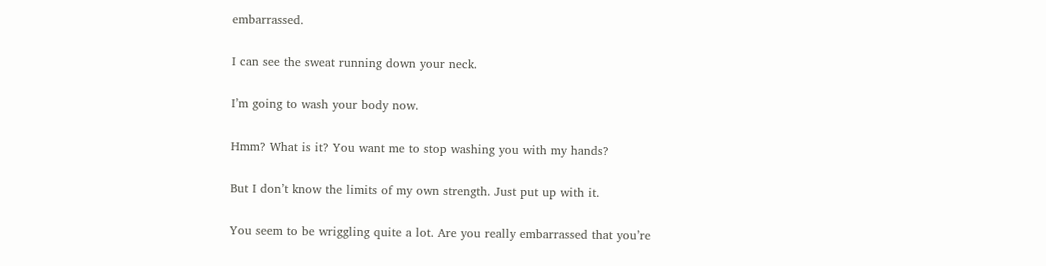embarrassed.

I can see the sweat running down your neck.

I’m going to wash your body now.

Hmm? What is it? You want me to stop washing you with my hands?

But I don’t know the limits of my own strength. Just put up with it.

You seem to be wriggling quite a lot. Are you really embarrassed that you’re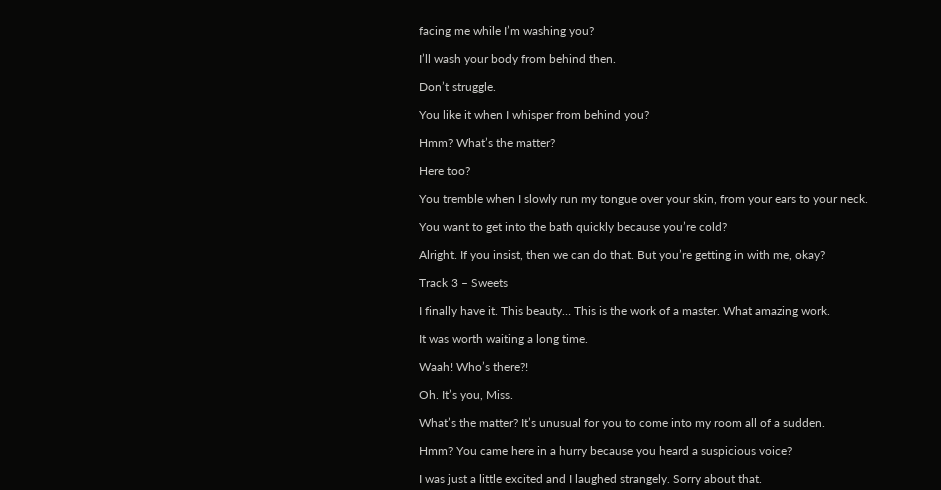facing me while I’m washing you?

I’ll wash your body from behind then.

Don’t struggle.

You like it when I whisper from behind you?

Hmm? What’s the matter?

Here too?

You tremble when I slowly run my tongue over your skin, from your ears to your neck.

You want to get into the bath quickly because you’re cold?

Alright. If you insist, then we can do that. But you’re getting in with me, okay?

Track 3 – Sweets

I finally have it. This beauty… This is the work of a master. What amazing work.

It was worth waiting a long time.

Waah! Who’s there?!

Oh. It’s you, Miss.

What’s the matter? It’s unusual for you to come into my room all of a sudden.

Hmm? You came here in a hurry because you heard a suspicious voice?

I was just a little excited and I laughed strangely. Sorry about that.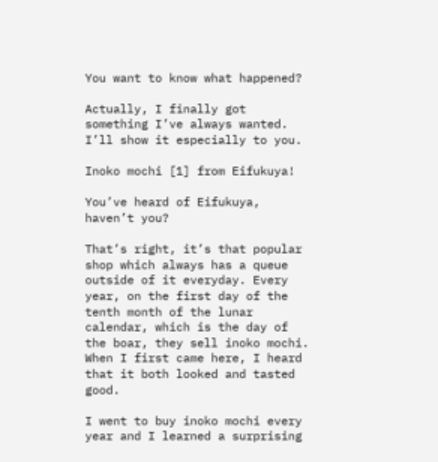You want to know what happened?

Actually, I finally got something I’ve always wanted. I’ll show it especially to you.

Inoko mochi [1] from Eifukuya!

You’ve heard of Eifukuya, haven’t you?

That’s right, it’s that popular shop which always has a queue outside of it everyday. Every year, on the first day of the tenth month of the lunar calendar, which is the day of the boar, they sell inoko mochi. When I first came here, I heard that it both looked and tasted good.

I went to buy inoko mochi every year and I learned a surprising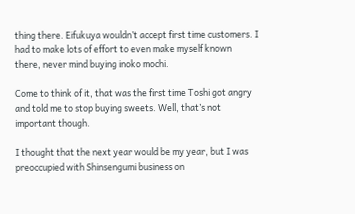thing there. Eifukuya wouldn’t accept first time customers. I had to make lots of effort to even make myself known there, never mind buying inoko mochi.

Come to think of it, that was the first time Toshi got angry and told me to stop buying sweets. Well, that’s not important though.

I thought that the next year would be my year, but I was preoccupied with Shinsengumi business on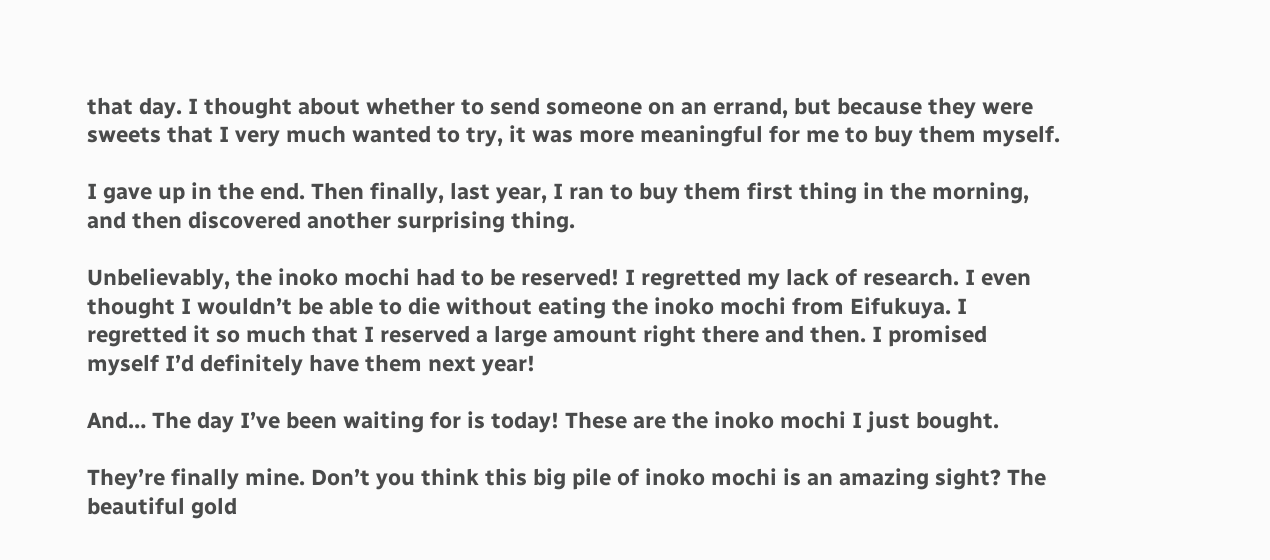that day. I thought about whether to send someone on an errand, but because they were sweets that I very much wanted to try, it was more meaningful for me to buy them myself.

I gave up in the end. Then finally, last year, I ran to buy them first thing in the morning, and then discovered another surprising thing.

Unbelievably, the inoko mochi had to be reserved! I regretted my lack of research. I even thought I wouldn’t be able to die without eating the inoko mochi from Eifukuya. I regretted it so much that I reserved a large amount right there and then. I promised myself I’d definitely have them next year!

And… The day I’ve been waiting for is today! These are the inoko mochi I just bought.

They’re finally mine. Don’t you think this big pile of inoko mochi is an amazing sight? The beautiful gold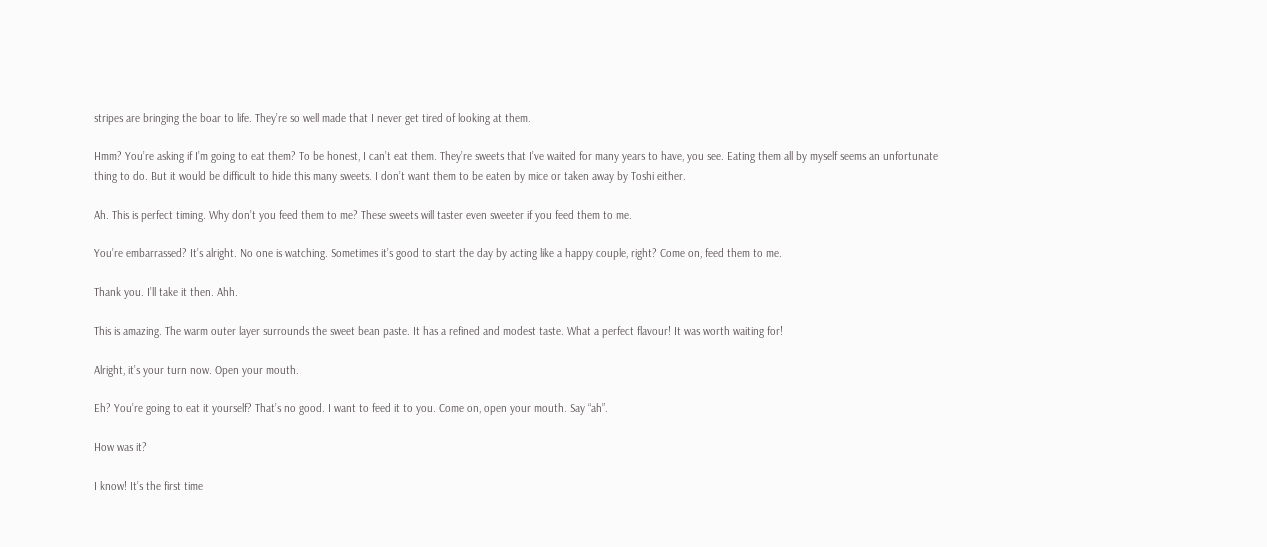stripes are bringing the boar to life. They’re so well made that I never get tired of looking at them.

Hmm? You’re asking if I’m going to eat them? To be honest, I can’t eat them. They’re sweets that I’ve waited for many years to have, you see. Eating them all by myself seems an unfortunate thing to do. But it would be difficult to hide this many sweets. I don’t want them to be eaten by mice or taken away by Toshi either.

Ah. This is perfect timing. Why don’t you feed them to me? These sweets will taster even sweeter if you feed them to me.

You’re embarrassed? It’s alright. No one is watching. Sometimes it’s good to start the day by acting like a happy couple, right? Come on, feed them to me.

Thank you. I’ll take it then. Ahh.

This is amazing. The warm outer layer surrounds the sweet bean paste. It has a refined and modest taste. What a perfect flavour! It was worth waiting for!

Alright, it’s your turn now. Open your mouth.

Eh? You’re going to eat it yourself? That’s no good. I want to feed it to you. Come on, open your mouth. Say “ah”.

How was it?

I know! It’s the first time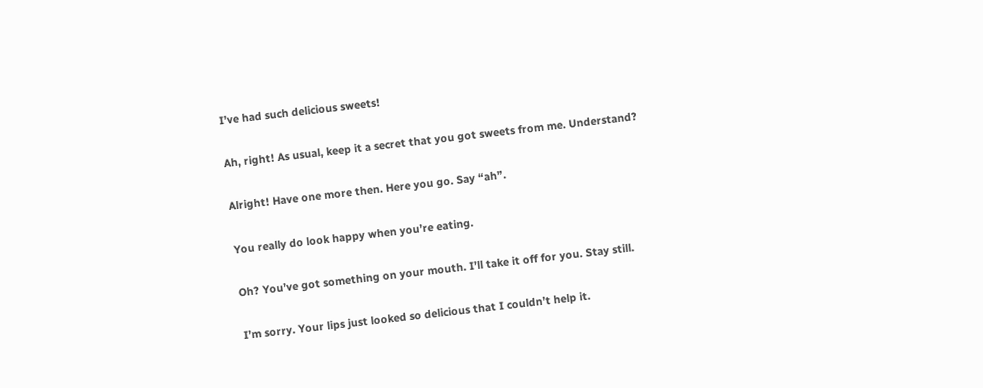I’ve had such delicious sweets!

Ah, right! As usual, keep it a secret that you got sweets from me. Understand?

Alright! Have one more then. Here you go. Say “ah”.

You really do look happy when you’re eating.

Oh? You’ve got something on your mouth. I’ll take it off for you. Stay still.

I’m sorry. Your lips just looked so delicious that I couldn’t help it.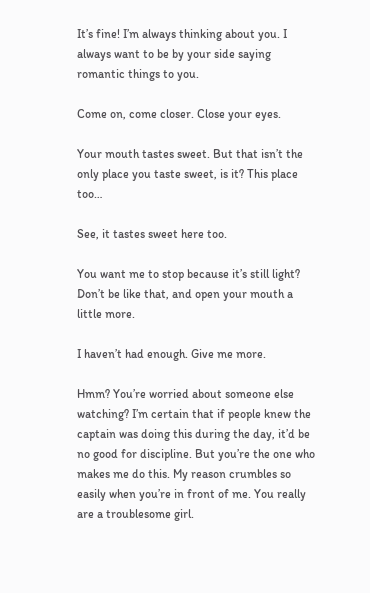It’s fine! I’m always thinking about you. I always want to be by your side saying romantic things to you.

Come on, come closer. Close your eyes.

Your mouth tastes sweet. But that isn’t the only place you taste sweet, is it? This place too…

See, it tastes sweet here too.

You want me to stop because it’s still light? Don’t be like that, and open your mouth a little more.

I haven’t had enough. Give me more.

Hmm? You’re worried about someone else watching? I’m certain that if people knew the captain was doing this during the day, it’d be no good for discipline. But you’re the one who makes me do this. My reason crumbles so easily when you’re in front of me. You really are a troublesome girl.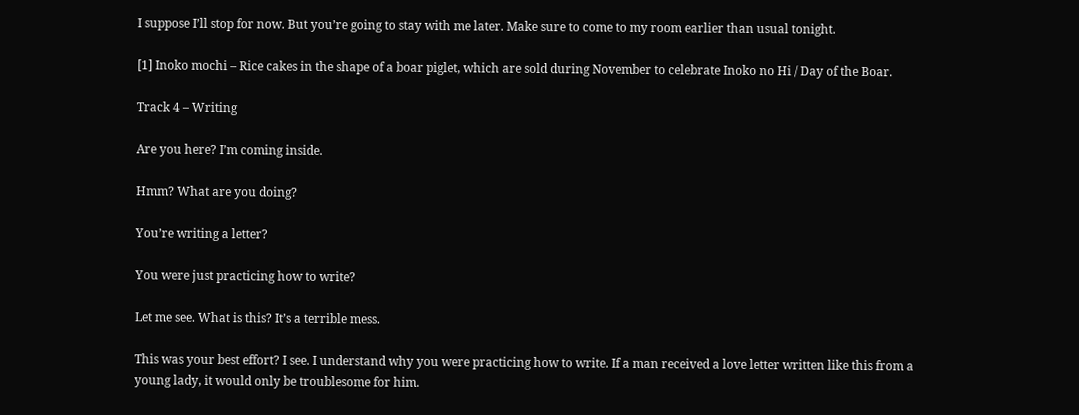I suppose I’ll stop for now. But you’re going to stay with me later. Make sure to come to my room earlier than usual tonight.

[1] Inoko mochi – Rice cakes in the shape of a boar piglet, which are sold during November to celebrate Inoko no Hi / Day of the Boar.

Track 4 – Writing

Are you here? I’m coming inside.

Hmm? What are you doing?

You’re writing a letter?

You were just practicing how to write?

Let me see. What is this? It’s a terrible mess.

This was your best effort? I see. I understand why you were practicing how to write. If a man received a love letter written like this from a young lady, it would only be troublesome for him.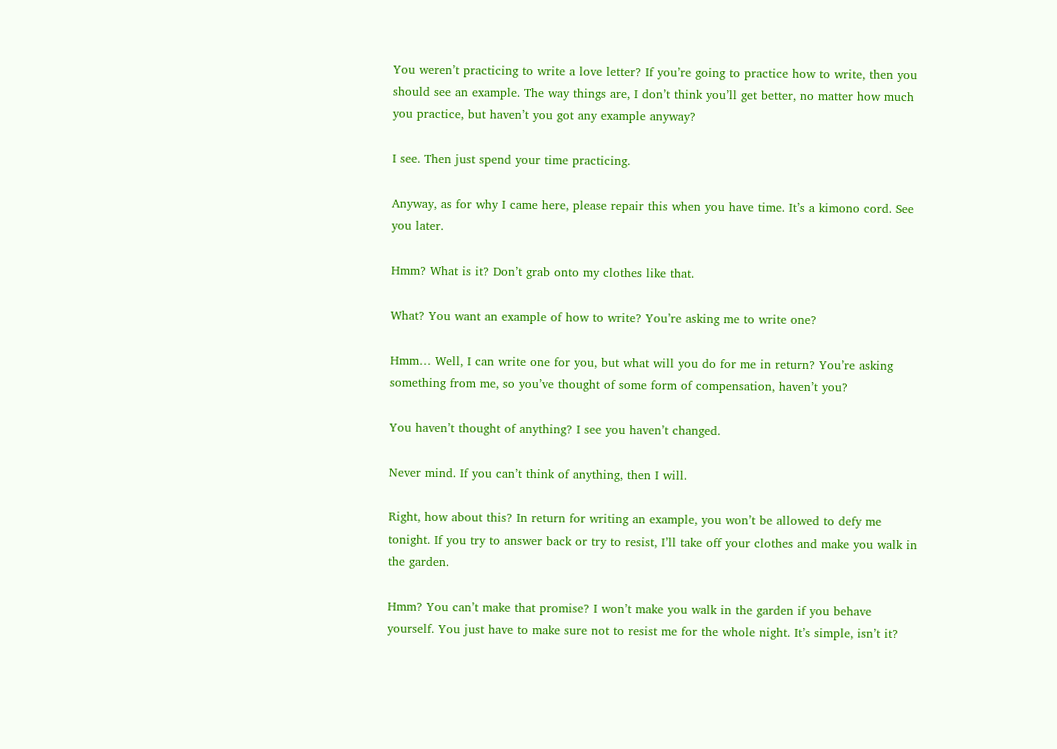You weren’t practicing to write a love letter? If you’re going to practice how to write, then you should see an example. The way things are, I don’t think you’ll get better, no matter how much you practice, but haven’t you got any example anyway?

I see. Then just spend your time practicing.

Anyway, as for why I came here, please repair this when you have time. It’s a kimono cord. See you later.

Hmm? What is it? Don’t grab onto my clothes like that.

What? You want an example of how to write? You’re asking me to write one?

Hmm… Well, I can write one for you, but what will you do for me in return? You’re asking something from me, so you’ve thought of some form of compensation, haven’t you?

You haven’t thought of anything? I see you haven’t changed.

Never mind. If you can’t think of anything, then I will.

Right, how about this? In return for writing an example, you won’t be allowed to defy me tonight. If you try to answer back or try to resist, I’ll take off your clothes and make you walk in the garden.

Hmm? You can’t make that promise? I won’t make you walk in the garden if you behave yourself. You just have to make sure not to resist me for the whole night. It’s simple, isn’t it?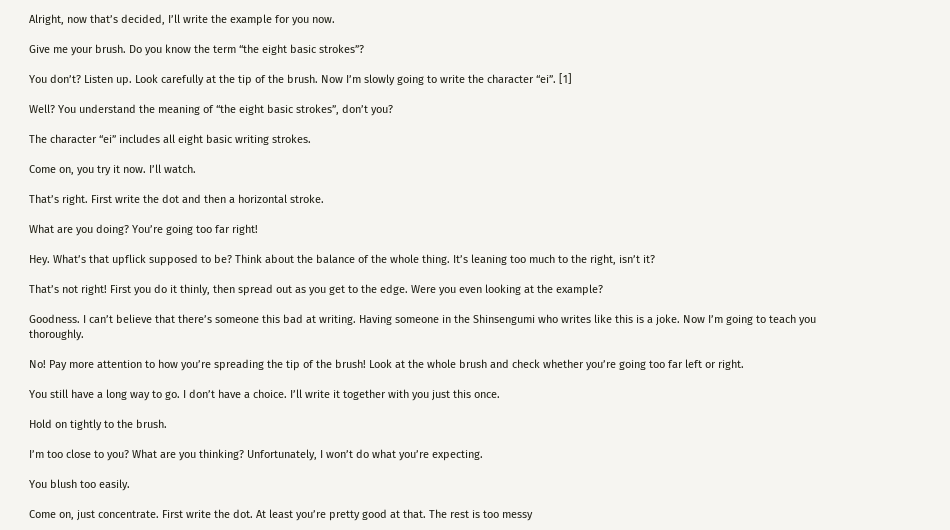Alright, now that’s decided, I’ll write the example for you now.

Give me your brush. Do you know the term “the eight basic strokes”?

You don’t? Listen up. Look carefully at the tip of the brush. Now I’m slowly going to write the character “ei”. [1]

Well? You understand the meaning of “the eight basic strokes”, don’t you?

The character “ei” includes all eight basic writing strokes.

Come on, you try it now. I’ll watch.

That’s right. First write the dot and then a horizontal stroke.

What are you doing? You’re going too far right!

Hey. What’s that upflick supposed to be? Think about the balance of the whole thing. It’s leaning too much to the right, isn’t it?

That’s not right! First you do it thinly, then spread out as you get to the edge. Were you even looking at the example?

Goodness. I can’t believe that there’s someone this bad at writing. Having someone in the Shinsengumi who writes like this is a joke. Now I’m going to teach you thoroughly.

No! Pay more attention to how you’re spreading the tip of the brush! Look at the whole brush and check whether you’re going too far left or right.

You still have a long way to go. I don’t have a choice. I’ll write it together with you just this once.

Hold on tightly to the brush.

I’m too close to you? What are you thinking? Unfortunately, I won’t do what you’re expecting.

You blush too easily.

Come on, just concentrate. First write the dot. At least you’re pretty good at that. The rest is too messy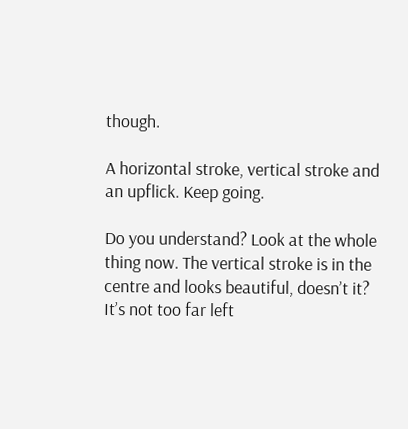though.

A horizontal stroke, vertical stroke and an upflick. Keep going.

Do you understand? Look at the whole thing now. The vertical stroke is in the centre and looks beautiful, doesn’t it? It’s not too far left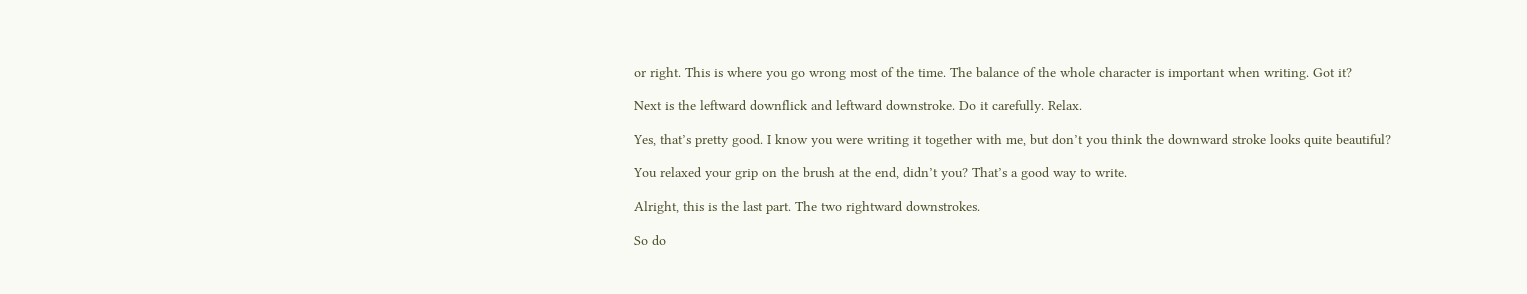or right. This is where you go wrong most of the time. The balance of the whole character is important when writing. Got it?

Next is the leftward downflick and leftward downstroke. Do it carefully. Relax.

Yes, that’s pretty good. I know you were writing it together with me, but don’t you think the downward stroke looks quite beautiful?

You relaxed your grip on the brush at the end, didn’t you? That’s a good way to write.

Alright, this is the last part. The two rightward downstrokes.

So do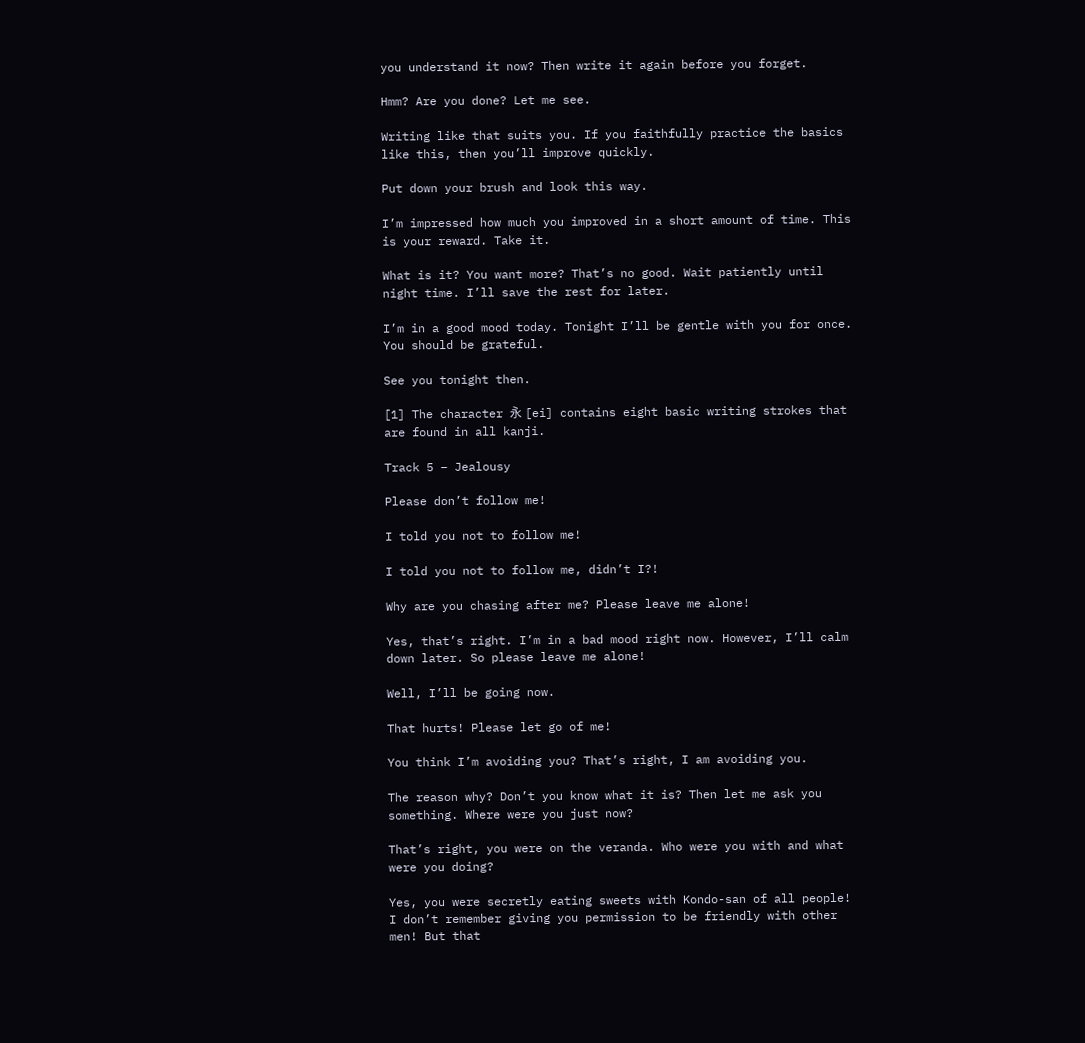you understand it now? Then write it again before you forget.

Hmm? Are you done? Let me see.

Writing like that suits you. If you faithfully practice the basics like this, then you’ll improve quickly.

Put down your brush and look this way.

I’m impressed how much you improved in a short amount of time. This is your reward. Take it.

What is it? You want more? That’s no good. Wait patiently until night time. I’ll save the rest for later.

I’m in a good mood today. Tonight I’ll be gentle with you for once. You should be grateful.

See you tonight then.

[1] The character 永 [ei] contains eight basic writing strokes that are found in all kanji.

Track 5 – Jealousy

Please don’t follow me!

I told you not to follow me!

I told you not to follow me, didn’t I?!

Why are you chasing after me? Please leave me alone!

Yes, that’s right. I’m in a bad mood right now. However, I’ll calm down later. So please leave me alone!

Well, I’ll be going now.

That hurts! Please let go of me!

You think I’m avoiding you? That’s right, I am avoiding you.

The reason why? Don’t you know what it is? Then let me ask you something. Where were you just now?

That’s right, you were on the veranda. Who were you with and what were you doing?

Yes, you were secretly eating sweets with Kondo-san of all people! I don’t remember giving you permission to be friendly with other men! But that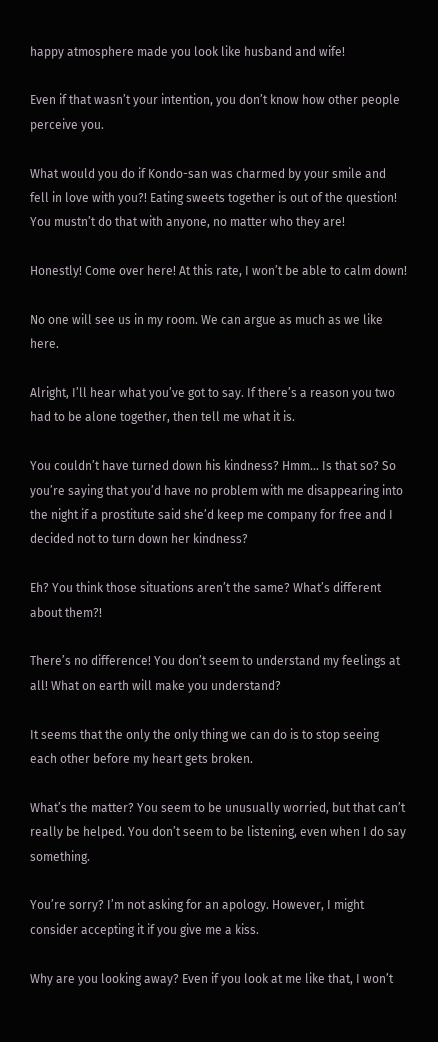happy atmosphere made you look like husband and wife!

Even if that wasn’t your intention, you don’t know how other people perceive you.

What would you do if Kondo-san was charmed by your smile and fell in love with you?! Eating sweets together is out of the question! You mustn’t do that with anyone, no matter who they are!

Honestly! Come over here! At this rate, I won’t be able to calm down!

No one will see us in my room. We can argue as much as we like here.

Alright, I’ll hear what you’ve got to say. If there’s a reason you two had to be alone together, then tell me what it is.

You couldn’t have turned down his kindness? Hmm… Is that so? So you’re saying that you’d have no problem with me disappearing into the night if a prostitute said she’d keep me company for free and I decided not to turn down her kindness?

Eh? You think those situations aren’t the same? What’s different about them?!

There’s no difference! You don’t seem to understand my feelings at all! What on earth will make you understand?

It seems that the only the only thing we can do is to stop seeing each other before my heart gets broken.

What’s the matter? You seem to be unusually worried, but that can’t really be helped. You don’t seem to be listening, even when I do say something.

You’re sorry? I’m not asking for an apology. However, I might consider accepting it if you give me a kiss.

Why are you looking away? Even if you look at me like that, I won’t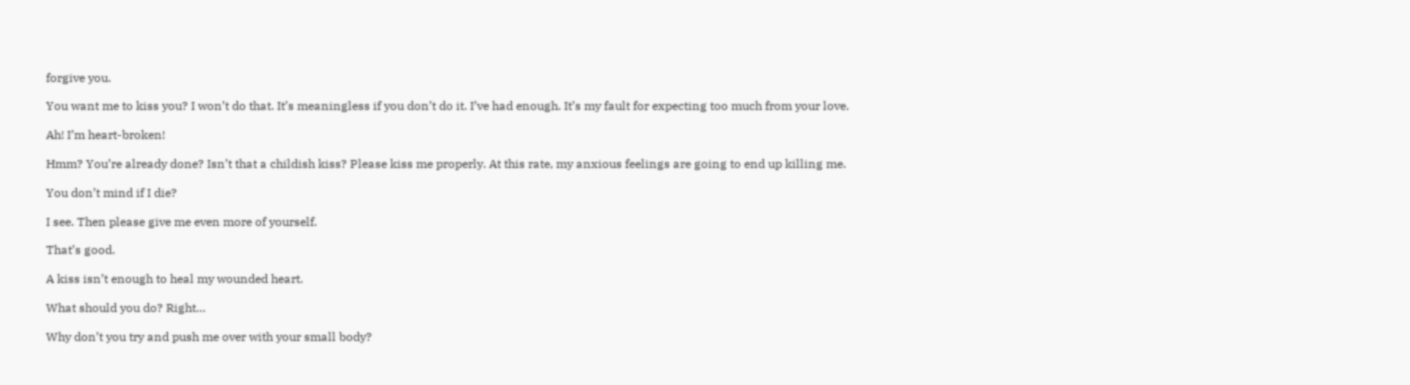forgive you.

You want me to kiss you? I won’t do that. It’s meaningless if you don’t do it. I’ve had enough. It’s my fault for expecting too much from your love.

Ah! I’m heart-broken!

Hmm? You’re already done? Isn’t that a childish kiss? Please kiss me properly. At this rate, my anxious feelings are going to end up killing me.

You don’t mind if I die?

I see. Then please give me even more of yourself.

That’s good.

A kiss isn’t enough to heal my wounded heart.

What should you do? Right…

Why don’t you try and push me over with your small body?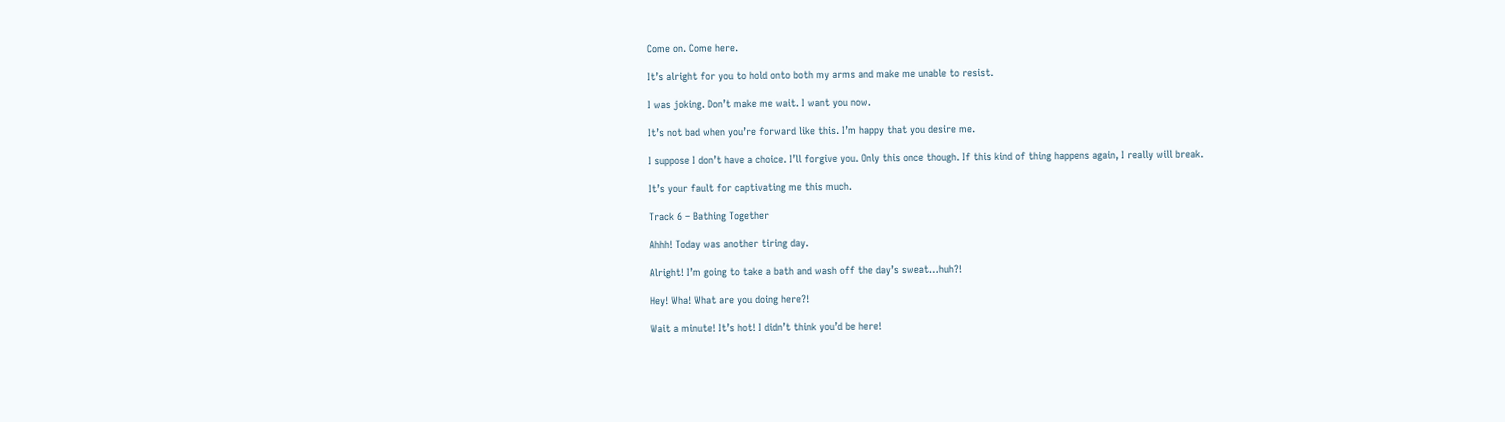Come on. Come here.

It’s alright for you to hold onto both my arms and make me unable to resist.

I was joking. Don’t make me wait. I want you now.

It’s not bad when you’re forward like this. I’m happy that you desire me.

I suppose I don’t have a choice. I’ll forgive you. Only this once though. If this kind of thing happens again, I really will break.

It’s your fault for captivating me this much.

Track 6 – Bathing Together

Ahhh! Today was another tiring day.

Alright! I’m going to take a bath and wash off the day’s sweat…huh?!

Hey! Wha! What are you doing here?!

Wait a minute! It’s hot! I didn’t think you’d be here!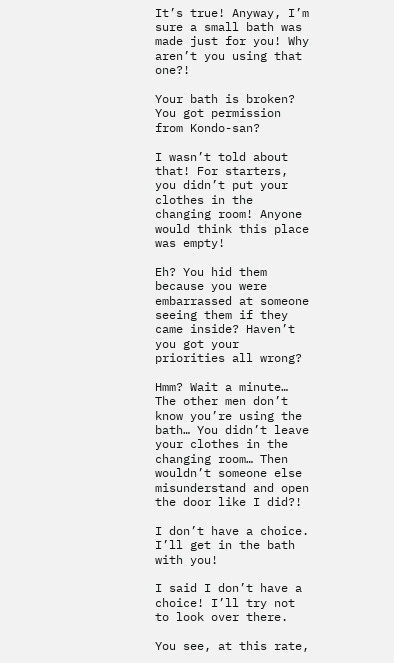It’s true! Anyway, I’m sure a small bath was made just for you! Why aren’t you using that one?!

Your bath is broken? You got permission from Kondo-san?

I wasn’t told about that! For starters, you didn’t put your clothes in the changing room! Anyone would think this place was empty!

Eh? You hid them because you were embarrassed at someone seeing them if they came inside? Haven’t you got your priorities all wrong?

Hmm? Wait a minute… The other men don’t know you’re using the bath… You didn’t leave your clothes in the changing room… Then wouldn’t someone else misunderstand and open the door like I did?!

I don’t have a choice. I’ll get in the bath with you!

I said I don’t have a choice! I’ll try not to look over there.

You see, at this rate,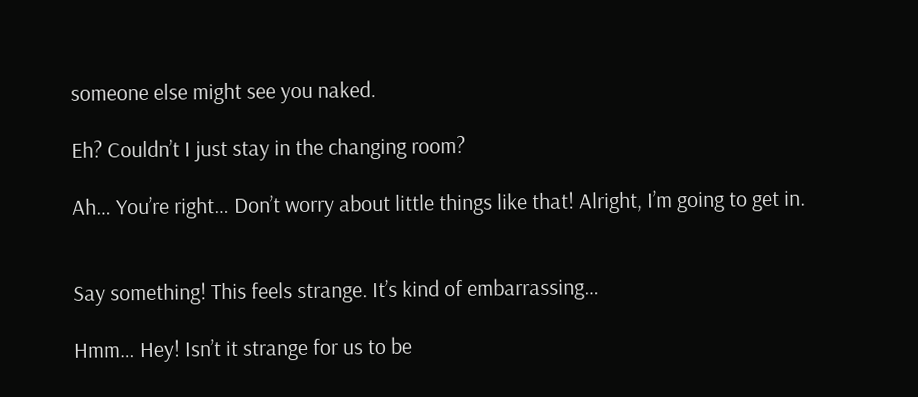someone else might see you naked.

Eh? Couldn’t I just stay in the changing room?

Ah… You’re right… Don’t worry about little things like that! Alright, I’m going to get in.


Say something! This feels strange. It’s kind of embarrassing…

Hmm… Hey! Isn’t it strange for us to be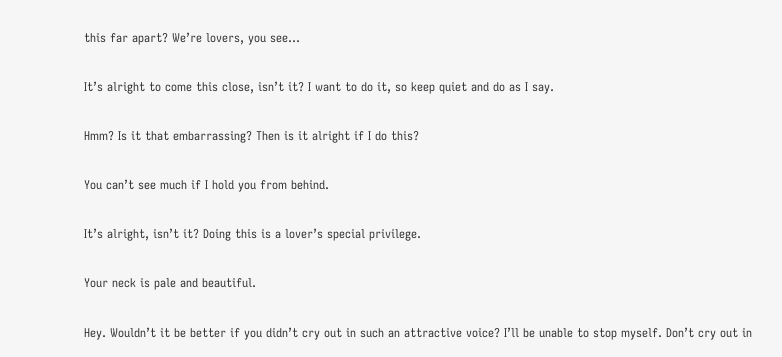this far apart? We’re lovers, you see…

It’s alright to come this close, isn’t it? I want to do it, so keep quiet and do as I say.

Hmm? Is it that embarrassing? Then is it alright if I do this?

You can’t see much if I hold you from behind.

It’s alright, isn’t it? Doing this is a lover’s special privilege.

Your neck is pale and beautiful.

Hey. Wouldn’t it be better if you didn’t cry out in such an attractive voice? I’ll be unable to stop myself. Don’t cry out in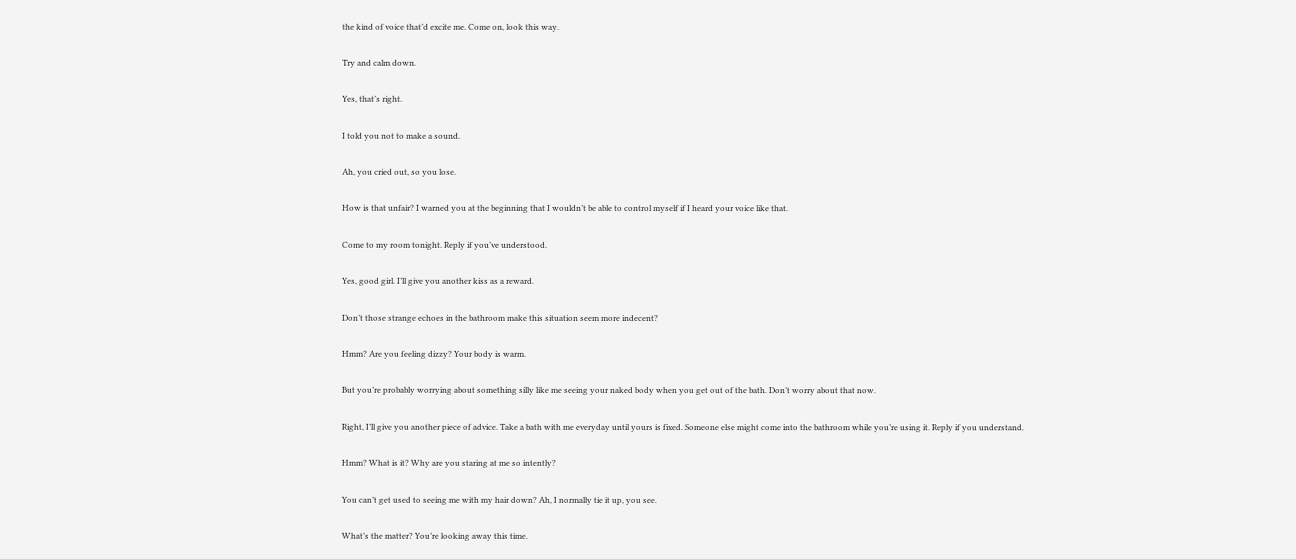the kind of voice that’d excite me. Come on, look this way.

Try and calm down.

Yes, that’s right.

I told you not to make a sound.

Ah, you cried out, so you lose.

How is that unfair? I warned you at the beginning that I wouldn’t be able to control myself if I heard your voice like that.

Come to my room tonight. Reply if you’ve understood.

Yes, good girl. I’ll give you another kiss as a reward.

Don’t those strange echoes in the bathroom make this situation seem more indecent?

Hmm? Are you feeling dizzy? Your body is warm.

But you’re probably worrying about something silly like me seeing your naked body when you get out of the bath. Don’t worry about that now.

Right, I’ll give you another piece of advice. Take a bath with me everyday until yours is fixed. Someone else might come into the bathroom while you’re using it. Reply if you understand.

Hmm? What is it? Why are you staring at me so intently?

You can’t get used to seeing me with my hair down? Ah, I normally tie it up, you see.

What’s the matter? You’re looking away this time.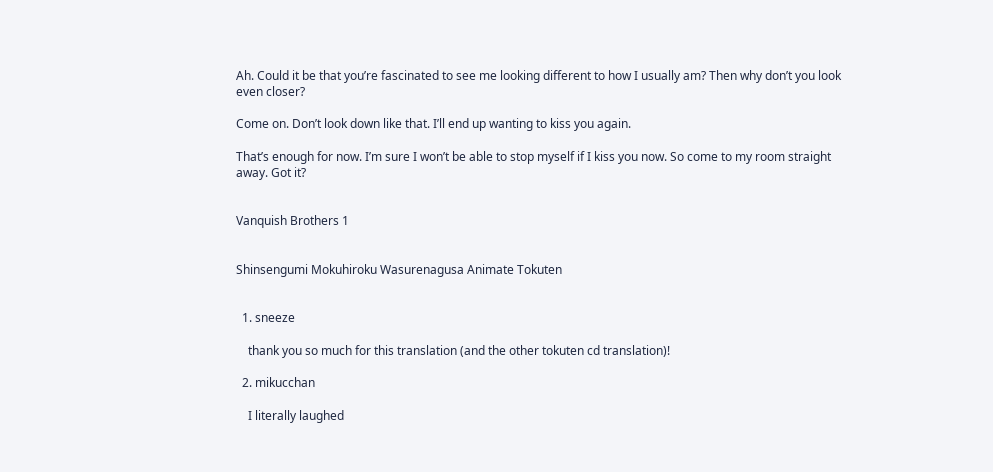Ah. Could it be that you’re fascinated to see me looking different to how I usually am? Then why don’t you look even closer?

Come on. Don’t look down like that. I’ll end up wanting to kiss you again.

That’s enough for now. I’m sure I won’t be able to stop myself if I kiss you now. So come to my room straight away. Got it?


Vanquish Brothers 1


Shinsengumi Mokuhiroku Wasurenagusa Animate Tokuten


  1. sneeze

    thank you so much for this translation (and the other tokuten cd translation)!

  2. mikucchan

    I literally laughed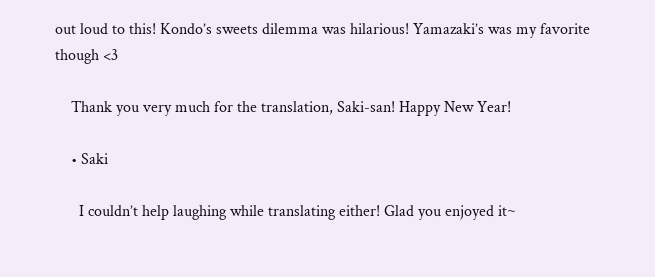out loud to this! Kondo’s sweets dilemma was hilarious! Yamazaki’s was my favorite though <3

    Thank you very much for the translation, Saki-san! Happy New Year!

    • Saki

      I couldn’t help laughing while translating either! Glad you enjoyed it~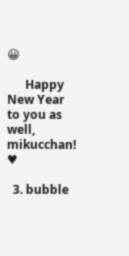😀

      Happy New Year to you as well, mikucchan! ♥

  3. bubble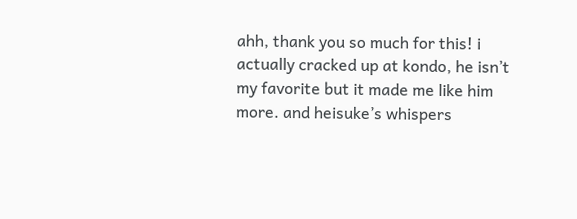ahh, thank you so much for this! i actually cracked up at kondo, he isn’t my favorite but it made me like him more. and heisuke’s whispers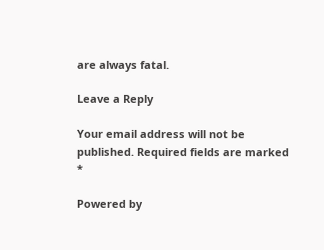are always fatal.

Leave a Reply

Your email address will not be published. Required fields are marked *

Powered by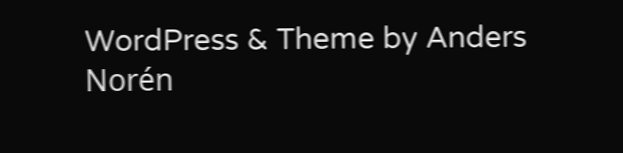WordPress & Theme by Anders Norén